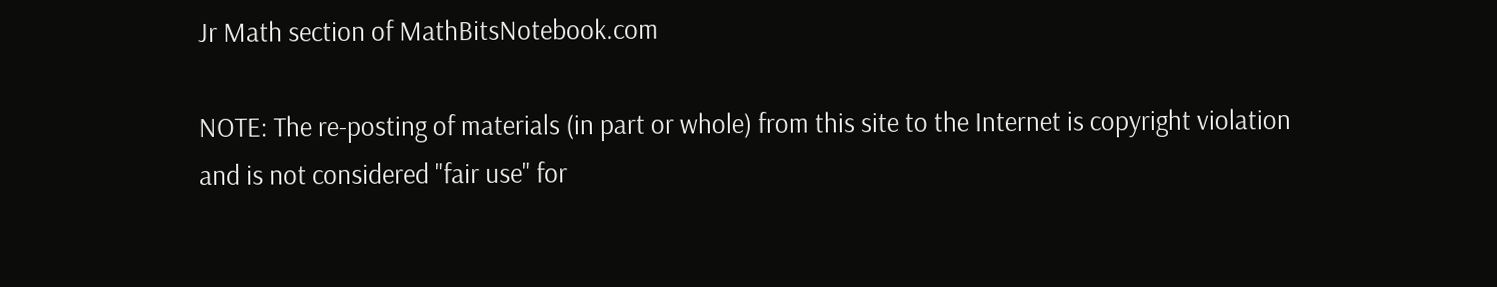Jr Math section of MathBitsNotebook.com

NOTE: The re-posting of materials (in part or whole) from this site to the Internet is copyright violation
and is not considered "fair use" for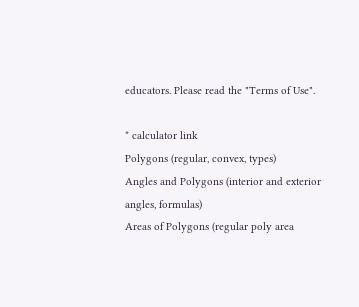educators. Please read the "Terms of Use".

* calculator link
Polygons (regular, convex, types)
Angles and Polygons (interior and exterior angles, formulas)
Areas of Polygons (regular poly area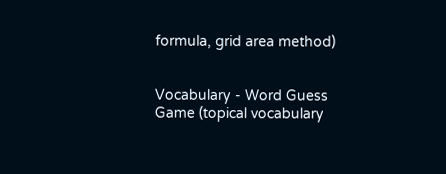formula, grid area method)


Vocabulary - Word Guess Game (topical vocabulary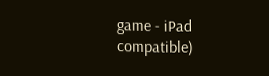game - iPad compatible)